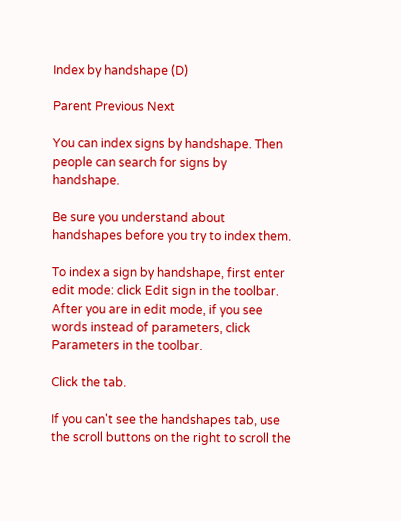Index by handshape (D)

Parent Previous Next

You can index signs by handshape. Then people can search for signs by handshape.

Be sure you understand about handshapes before you try to index them.

To index a sign by handshape, first enter edit mode: click Edit sign in the toolbar. After you are in edit mode, if you see words instead of parameters, click Parameters in the toolbar.

Click the tab.

If you can't see the handshapes tab, use the scroll buttons on the right to scroll the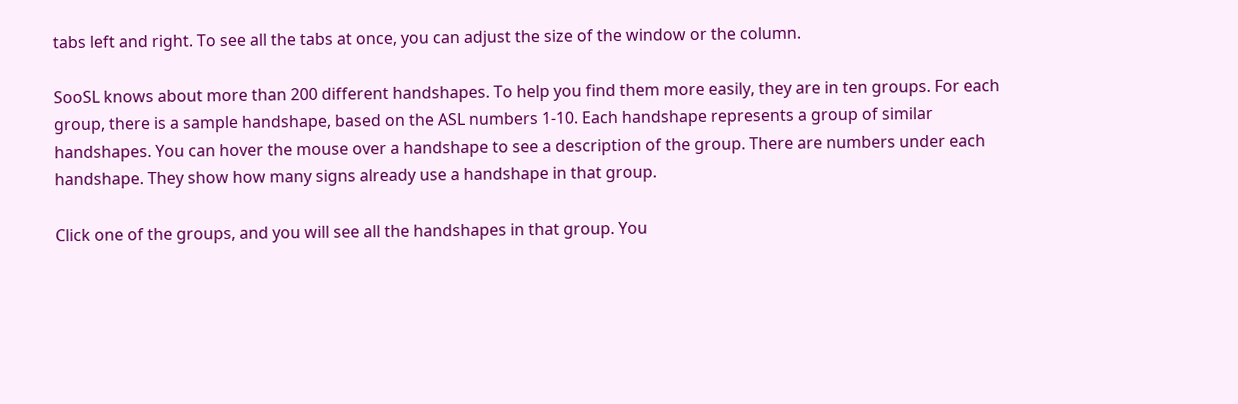tabs left and right. To see all the tabs at once, you can adjust the size of the window or the column.

SooSL knows about more than 200 different handshapes. To help you find them more easily, they are in ten groups. For each group, there is a sample handshape, based on the ASL numbers 1-10. Each handshape represents a group of similar handshapes. You can hover the mouse over a handshape to see a description of the group. There are numbers under each handshape. They show how many signs already use a handshape in that group.

Click one of the groups, and you will see all the handshapes in that group. You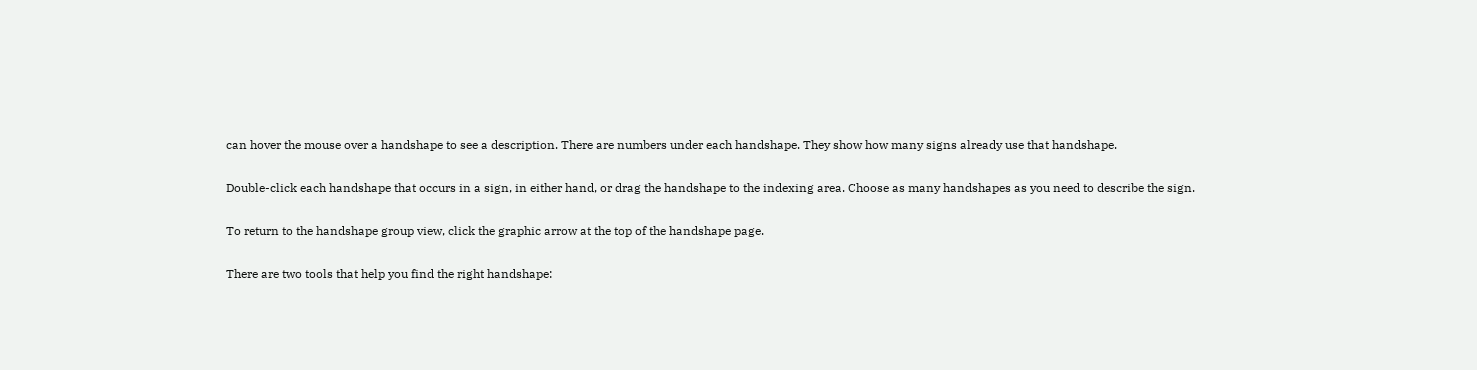can hover the mouse over a handshape to see a description. There are numbers under each handshape. They show how many signs already use that handshape.

Double-click each handshape that occurs in a sign, in either hand, or drag the handshape to the indexing area. Choose as many handshapes as you need to describe the sign.

To return to the handshape group view, click the graphic arrow at the top of the handshape page.

There are two tools that help you find the right handshape: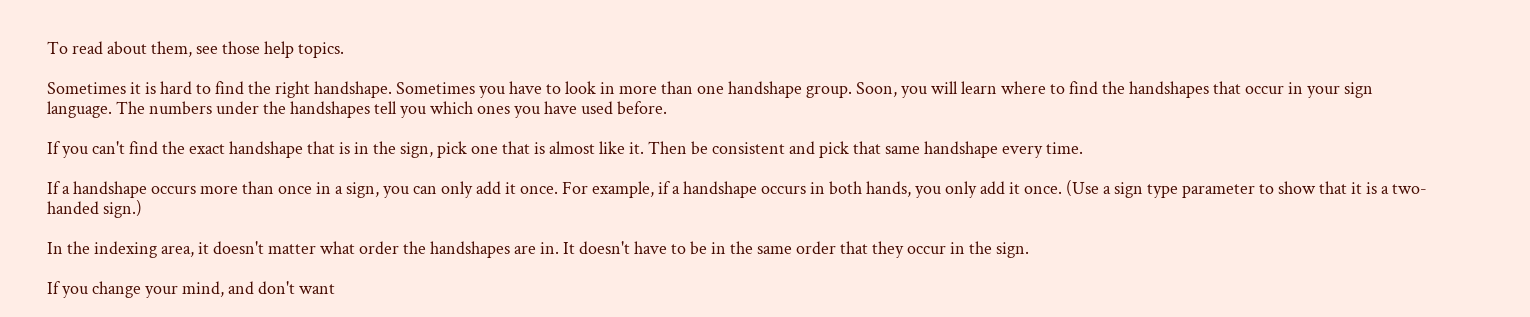To read about them, see those help topics.

Sometimes it is hard to find the right handshape. Sometimes you have to look in more than one handshape group. Soon, you will learn where to find the handshapes that occur in your sign language. The numbers under the handshapes tell you which ones you have used before.

If you can't find the exact handshape that is in the sign, pick one that is almost like it. Then be consistent and pick that same handshape every time.

If a handshape occurs more than once in a sign, you can only add it once. For example, if a handshape occurs in both hands, you only add it once. (Use a sign type parameter to show that it is a two-handed sign.)

In the indexing area, it doesn't matter what order the handshapes are in. It doesn't have to be in the same order that they occur in the sign.

If you change your mind, and don't want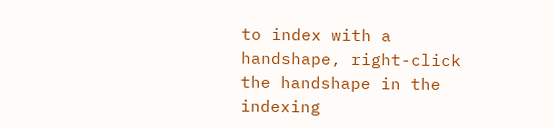to index with a handshape, right-click the handshape in the indexing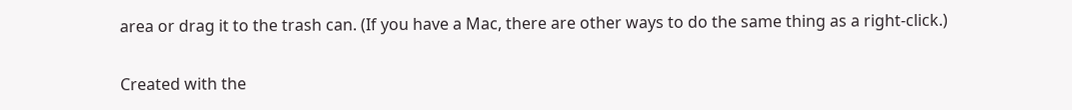area or drag it to the trash can. (If you have a Mac, there are other ways to do the same thing as a right-click.)

Created with the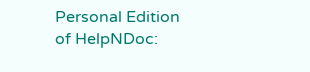Personal Edition of HelpNDoc: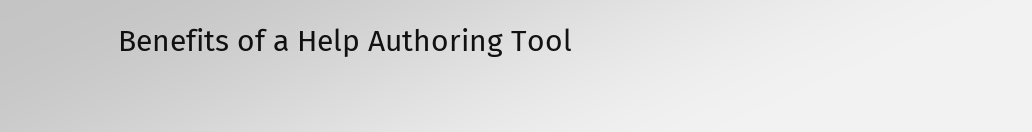Benefits of a Help Authoring Tool